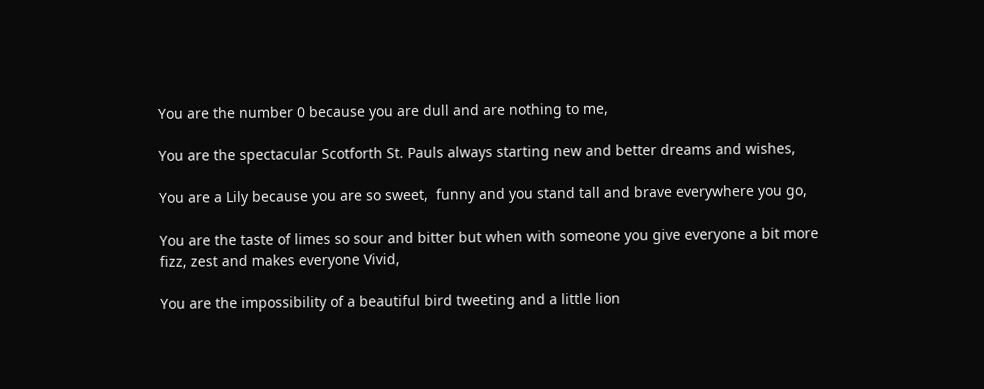You are the number 0 because you are dull and are nothing to me,

You are the spectacular Scotforth St. Pauls always starting new and better dreams and wishes,

You are a Lily because you are so sweet,  funny and you stand tall and brave everywhere you go,

You are the taste of limes so sour and bitter but when with someone you give everyone a bit more fizz, zest and makes everyone Vivid,

You are the impossibility of a beautiful bird tweeting and a little lion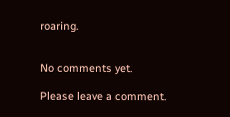roaring.


No comments yet.

Please leave a comment.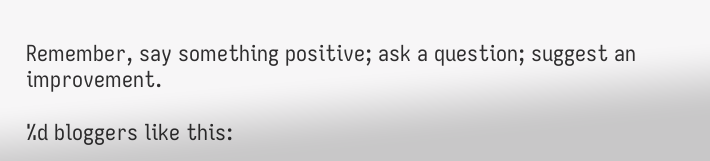Remember, say something positive; ask a question; suggest an improvement.

%d bloggers like this: